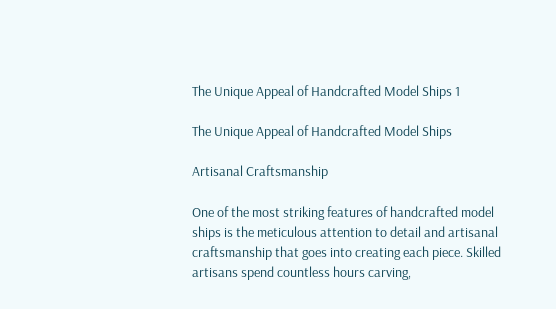The Unique Appeal of Handcrafted Model Ships 1

The Unique Appeal of Handcrafted Model Ships

Artisanal Craftsmanship

One of the most striking features of handcrafted model ships is the meticulous attention to detail and artisanal craftsmanship that goes into creating each piece. Skilled artisans spend countless hours carving,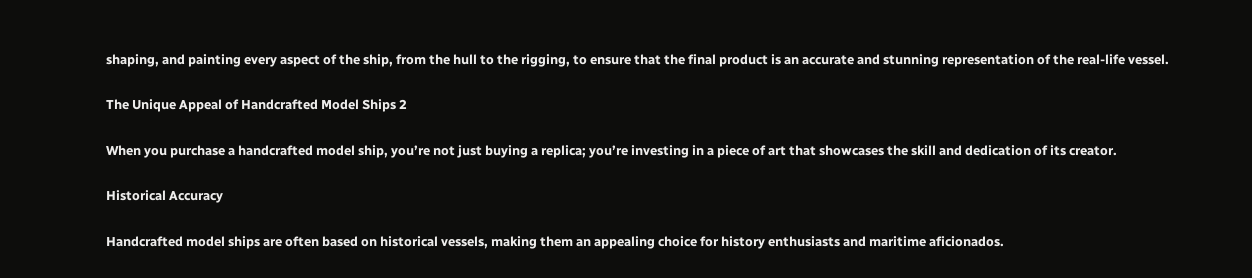shaping, and painting every aspect of the ship, from the hull to the rigging, to ensure that the final product is an accurate and stunning representation of the real-life vessel.

The Unique Appeal of Handcrafted Model Ships 2

When you purchase a handcrafted model ship, you’re not just buying a replica; you’re investing in a piece of art that showcases the skill and dedication of its creator.

Historical Accuracy

Handcrafted model ships are often based on historical vessels, making them an appealing choice for history enthusiasts and maritime aficionados.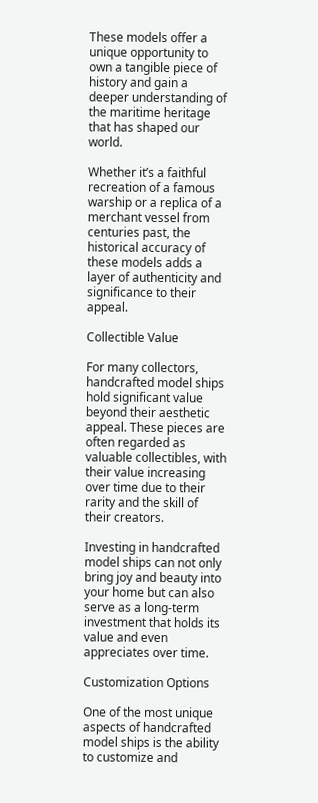These models offer a unique opportunity to own a tangible piece of history and gain a deeper understanding of the maritime heritage that has shaped our world.

Whether it’s a faithful recreation of a famous warship or a replica of a merchant vessel from centuries past, the historical accuracy of these models adds a layer of authenticity and significance to their appeal.

Collectible Value

For many collectors, handcrafted model ships hold significant value beyond their aesthetic appeal. These pieces are often regarded as valuable collectibles, with their value increasing over time due to their rarity and the skill of their creators.

Investing in handcrafted model ships can not only bring joy and beauty into your home but can also serve as a long-term investment that holds its value and even appreciates over time.

Customization Options

One of the most unique aspects of handcrafted model ships is the ability to customize and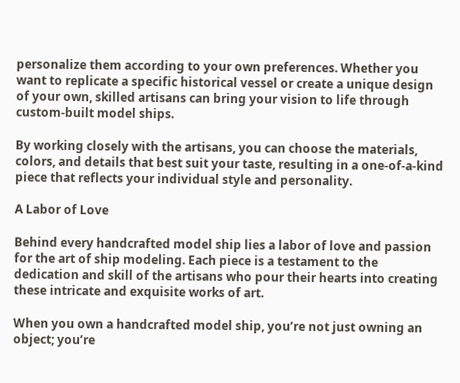personalize them according to your own preferences. Whether you want to replicate a specific historical vessel or create a unique design of your own, skilled artisans can bring your vision to life through custom-built model ships.

By working closely with the artisans, you can choose the materials, colors, and details that best suit your taste, resulting in a one-of-a-kind piece that reflects your individual style and personality.

A Labor of Love

Behind every handcrafted model ship lies a labor of love and passion for the art of ship modeling. Each piece is a testament to the dedication and skill of the artisans who pour their hearts into creating these intricate and exquisite works of art.

When you own a handcrafted model ship, you’re not just owning an object; you’re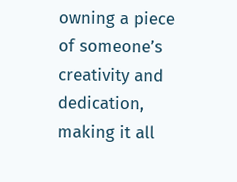owning a piece of someone’s creativity and dedication, making it all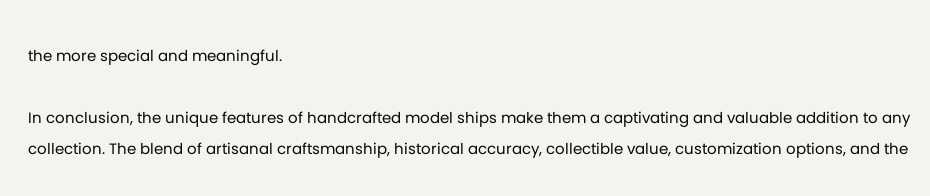the more special and meaningful.

In conclusion, the unique features of handcrafted model ships make them a captivating and valuable addition to any collection. The blend of artisanal craftsmanship, historical accuracy, collectible value, customization options, and the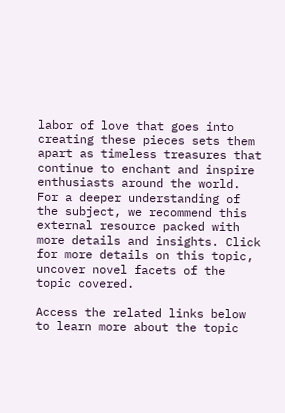labor of love that goes into creating these pieces sets them apart as timeless treasures that continue to enchant and inspire enthusiasts around the world. For a deeper understanding of the subject, we recommend this external resource packed with more details and insights. Click for more details on this topic, uncover novel facets of the topic covered.

Access the related links below to learn more about the topic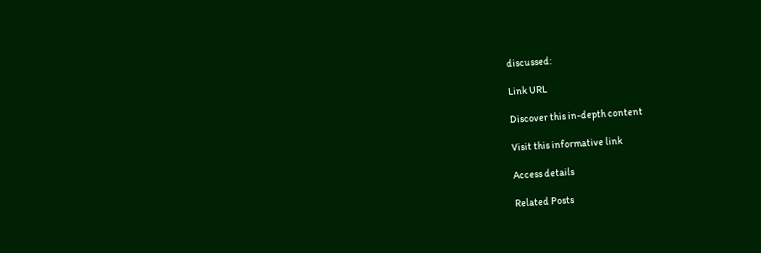discussed:

Link URL

Discover this in-depth content

Visit this informative link

Access details

Related Posts